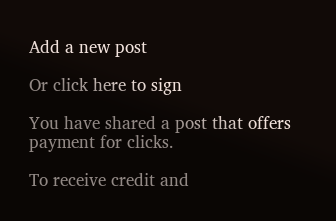Add a new post

Or click here to sign

You have shared a post that offers payment for clicks.

To receive credit and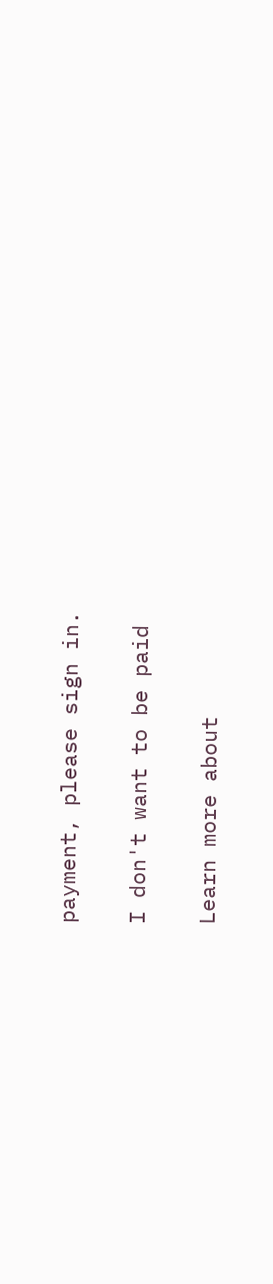payment, please sign in.

I don't want to be paid

Learn more about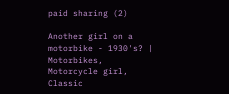paid sharing (2)

Another girl on a motorbike - 1930's? | Motorbikes, Motorcycle girl, Classic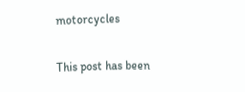motorcycles

This post has been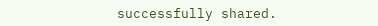successfully shared.